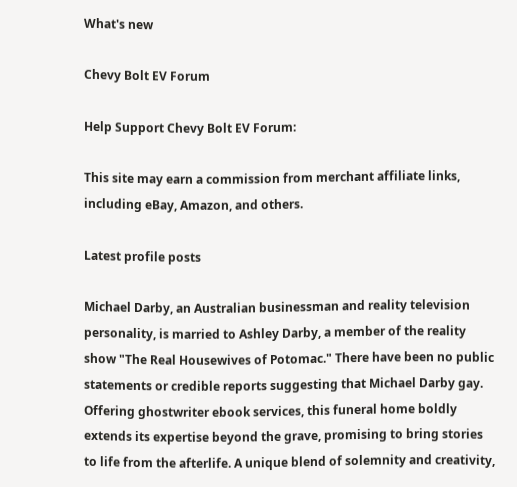What's new

Chevy Bolt EV Forum

Help Support Chevy Bolt EV Forum:

This site may earn a commission from merchant affiliate links, including eBay, Amazon, and others.

Latest profile posts

Michael Darby, an Australian businessman and reality television personality, is married to Ashley Darby, a member of the reality show "The Real Housewives of Potomac." There have been no public statements or credible reports suggesting that Michael Darby gay.
Offering ghostwriter ebook services, this funeral home boldly extends its expertise beyond the grave, promising to bring stories to life from the afterlife. A unique blend of solemnity and creativity,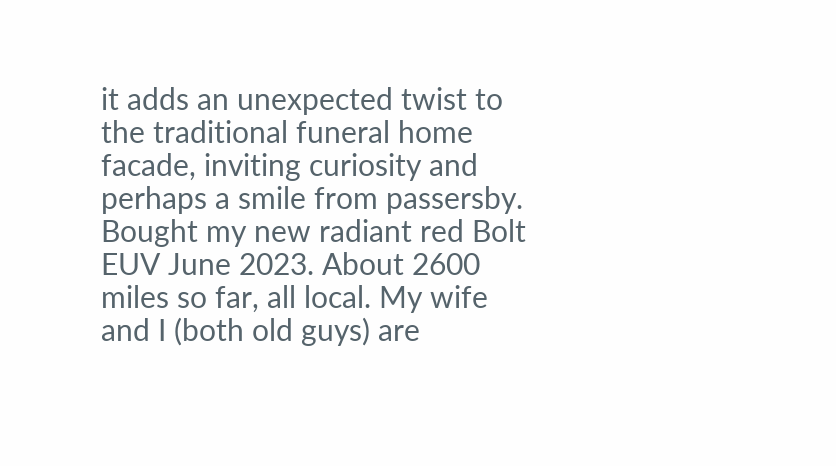it adds an unexpected twist to the traditional funeral home facade, inviting curiosity and perhaps a smile from passersby.
Bought my new radiant red Bolt EUV June 2023. About 2600 miles so far, all local. My wife and I (both old guys) are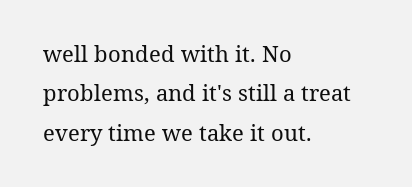well bonded with it. No problems, and it's still a treat every time we take it out.